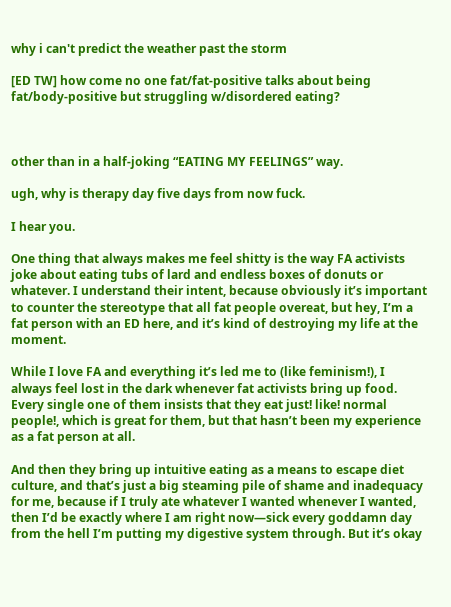why i can't predict the weather past the storm

[ED TW] how come no one fat/fat-positive talks about being fat/body-positive but struggling w/disordered eating?



other than in a half-joking “EATING MY FEELINGS” way.

ugh, why is therapy day five days from now fuck.

I hear you.

One thing that always makes me feel shitty is the way FA activists joke about eating tubs of lard and endless boxes of donuts or whatever. I understand their intent, because obviously it’s important to counter the stereotype that all fat people overeat, but hey, I’m a fat person with an ED here, and it’s kind of destroying my life at the moment.

While I love FA and everything it’s led me to (like feminism!), I always feel lost in the dark whenever fat activists bring up food. Every single one of them insists that they eat just! like! normal people!, which is great for them, but that hasn’t been my experience as a fat person at all.

And then they bring up intuitive eating as a means to escape diet culture, and that’s just a big steaming pile of shame and inadequacy for me, because if I truly ate whatever I wanted whenever I wanted, then I’d be exactly where I am right now—sick every goddamn day from the hell I’m putting my digestive system through. But it’s okay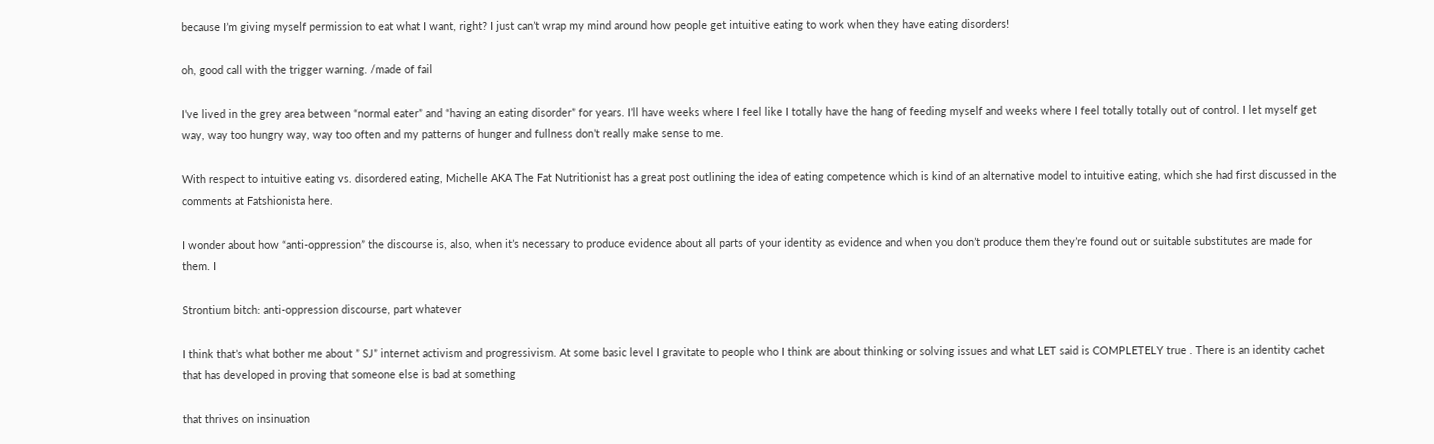because I’m giving myself permission to eat what I want, right? I just can’t wrap my mind around how people get intuitive eating to work when they have eating disorders!

oh, good call with the trigger warning. /made of fail

I’ve lived in the grey area between “normal eater” and “having an eating disorder” for years. I’ll have weeks where I feel like I totally have the hang of feeding myself and weeks where I feel totally totally out of control. I let myself get way, way too hungry way, way too often and my patterns of hunger and fullness don’t really make sense to me.

With respect to intuitive eating vs. disordered eating, Michelle AKA The Fat Nutritionist has a great post outlining the idea of eating competence which is kind of an alternative model to intuitive eating, which she had first discussed in the comments at Fatshionista here.

I wonder about how “anti-oppression” the discourse is, also, when it’s necessary to produce evidence about all parts of your identity as evidence and when you don’t produce them they’re found out or suitable substitutes are made for them. I

Strontium bitch: anti-oppression discourse, part whatever

I think that’s what bother me about ” SJ” internet activism and progressivism. At some basic level I gravitate to people who I think are about thinking or solving issues and what LET said is COMPLETELY true . There is an identity cachet that has developed in proving that someone else is bad at something

that thrives on insinuation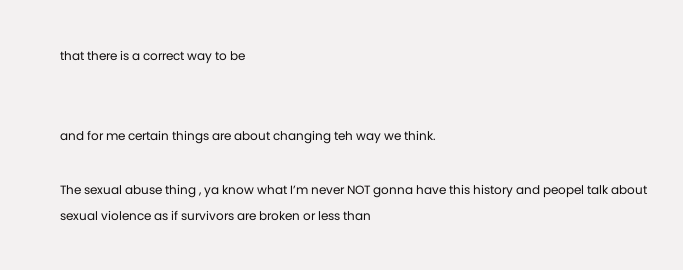that there is a correct way to be


and for me certain things are about changing teh way we think.

The sexual abuse thing , ya know what I’m never NOT gonna have this history and peopel talk about sexual violence as if survivors are broken or less than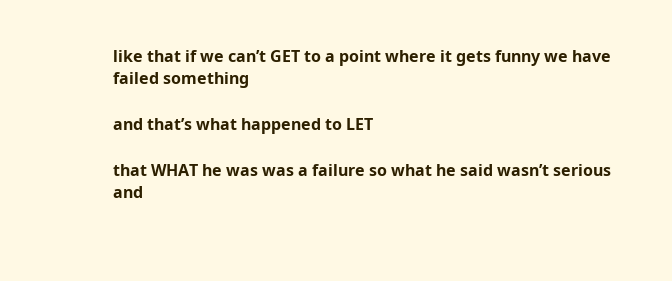like that if we can’t GET to a point where it gets funny we have failed something

and that’s what happened to LET

that WHAT he was was a failure so what he said wasn’t serious and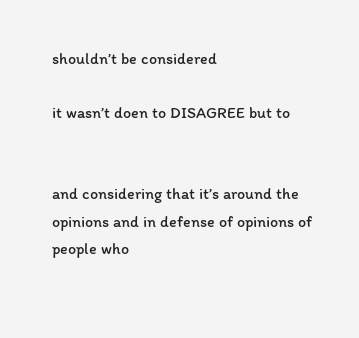shouldn’t be considered

it wasn’t doen to DISAGREE but to


and considering that it’s around the opinions and in defense of opinions of people who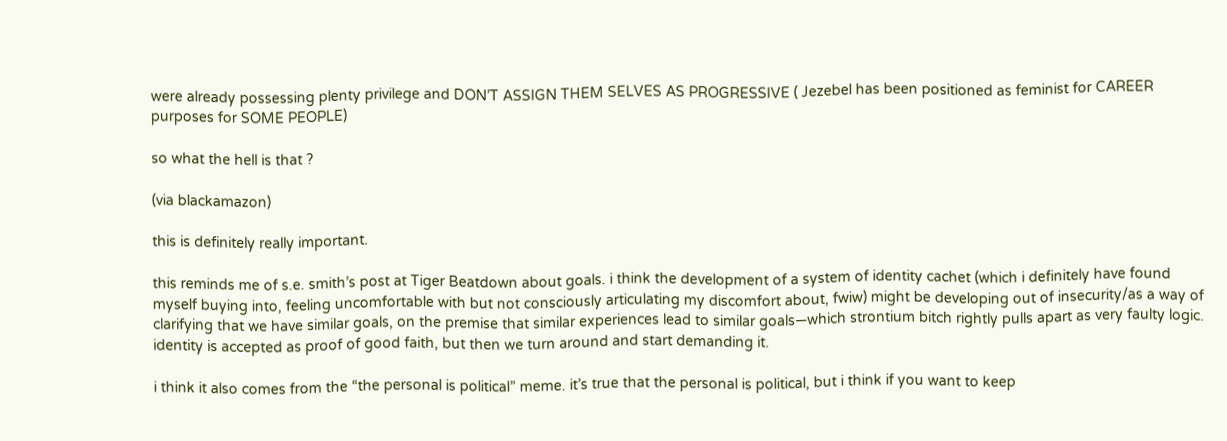were already possessing plenty privilege and DON’T ASSIGN THEM SELVES AS PROGRESSIVE ( Jezebel has been positioned as feminist for CAREER purposes for SOME PEOPLE)

so what the hell is that ?

(via blackamazon)

this is definitely really important.

this reminds me of s.e. smith’s post at Tiger Beatdown about goals. i think the development of a system of identity cachet (which i definitely have found myself buying into, feeling uncomfortable with but not consciously articulating my discomfort about, fwiw) might be developing out of insecurity/as a way of clarifying that we have similar goals, on the premise that similar experiences lead to similar goals—which strontium bitch rightly pulls apart as very faulty logic. identity is accepted as proof of good faith, but then we turn around and start demanding it.

i think it also comes from the “the personal is political” meme. it’s true that the personal is political, but i think if you want to keep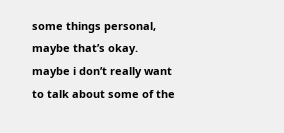some things personal, maybe that’s okay. maybe i don’t really want to talk about some of the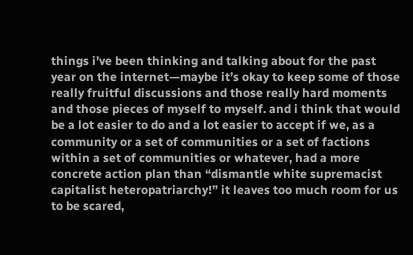things i’ve been thinking and talking about for the past year on the internet—maybe it’s okay to keep some of those really fruitful discussions and those really hard moments and those pieces of myself to myself. and i think that would be a lot easier to do and a lot easier to accept if we, as a community or a set of communities or a set of factions within a set of communities or whatever, had a more concrete action plan than “dismantle white supremacist capitalist heteropatriarchy!” it leaves too much room for us to be scared,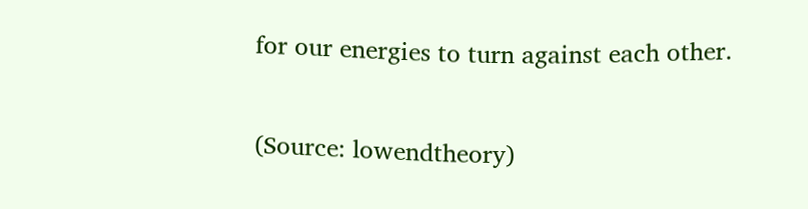for our energies to turn against each other.

(Source: lowendtheory)